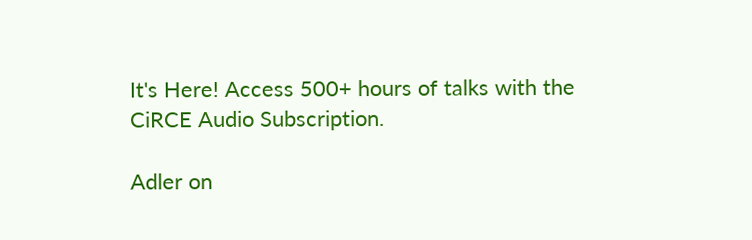It's Here! Access 500+ hours of talks with the CiRCE Audio Subscription.

Adler on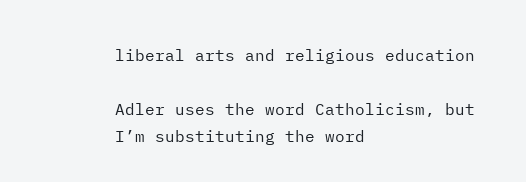liberal arts and religious education

Adler uses the word Catholicism, but I’m substituting the word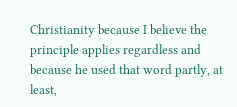Christianity because I believe the principle applies regardless and because he used that word partly, at least,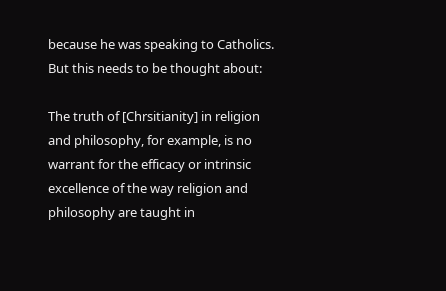because he was speaking to Catholics. But this needs to be thought about:

The truth of [Chrsitianity] in religion and philosophy, for example, is no warrant for the efficacy or intrinsic excellence of the way religion and philosophy are taught in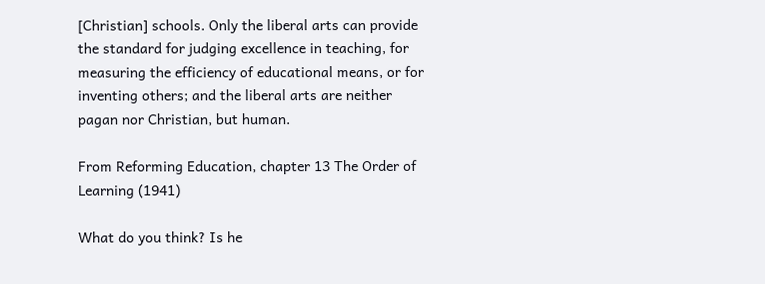[Christian] schools. Only the liberal arts can provide the standard for judging excellence in teaching, for measuring the efficiency of educational means, or for inventing others; and the liberal arts are neither pagan nor Christian, but human.

From Reforming Education, chapter 13 The Order of Learning (1941)

What do you think? Is he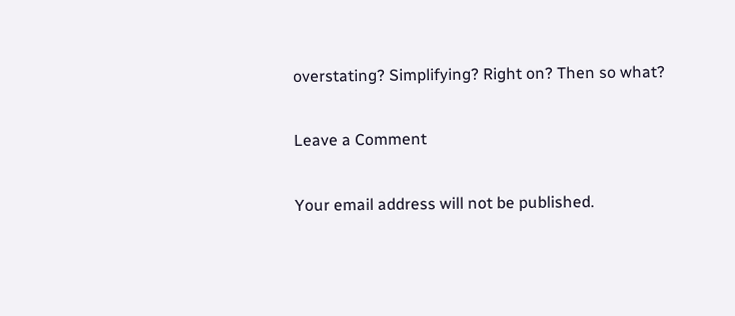overstating? Simplifying? Right on? Then so what?

Leave a Comment

Your email address will not be published.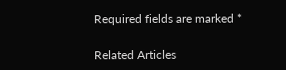Required fields are marked *

Related Articles